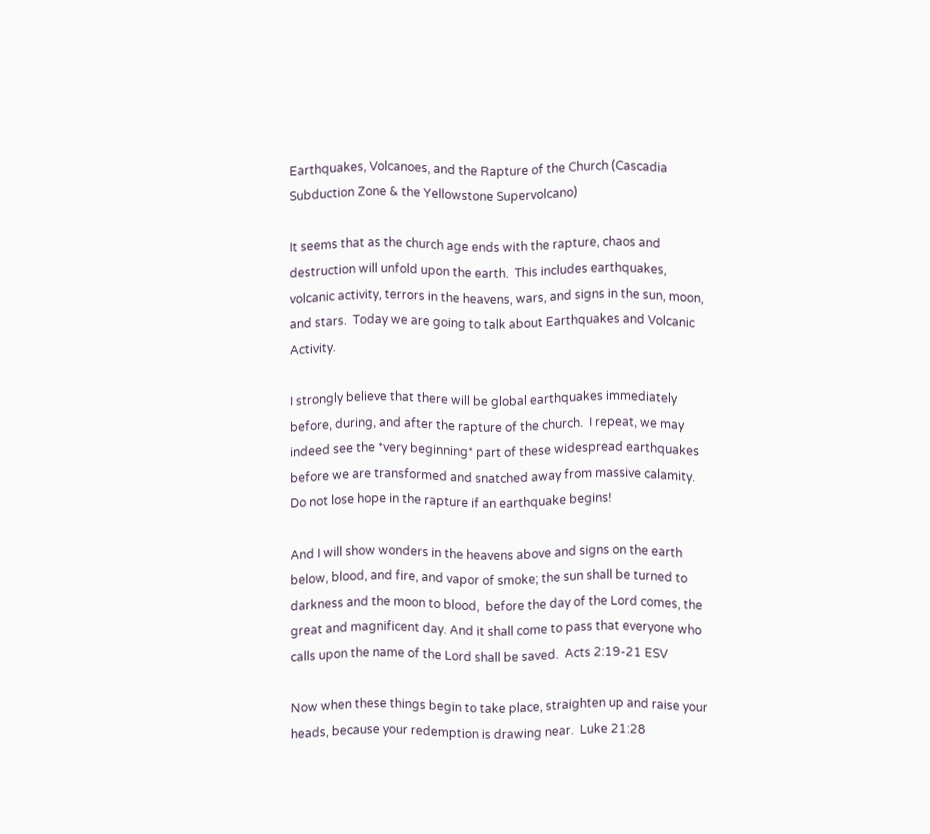Earthquakes, Volcanoes, and the Rapture of the Church (Cascadia Subduction Zone & the Yellowstone Supervolcano)

It seems that as the church age ends with the rapture, chaos and destruction will unfold upon the earth.  This includes earthquakes, volcanic activity, terrors in the heavens, wars, and signs in the sun, moon, and stars.  Today we are going to talk about Earthquakes and Volcanic Activity.

I strongly believe that there will be global earthquakes immediately before, during, and after the rapture of the church.  I repeat, we may indeed see the *very beginning* part of these widespread earthquakes before we are transformed and snatched away from massive calamity.  Do not lose hope in the rapture if an earthquake begins!

And I will show wonders in the heavens above and signs on the earth below, blood, and fire, and vapor of smoke; the sun shall be turned to darkness and the moon to blood,  before the day of the Lord comes, the great and magnificent day. And it shall come to pass that everyone who calls upon the name of the Lord shall be saved.  Acts 2:19-21 ESV

Now when these things begin to take place, straighten up and raise your heads, because your redemption is drawing near.  Luke 21:28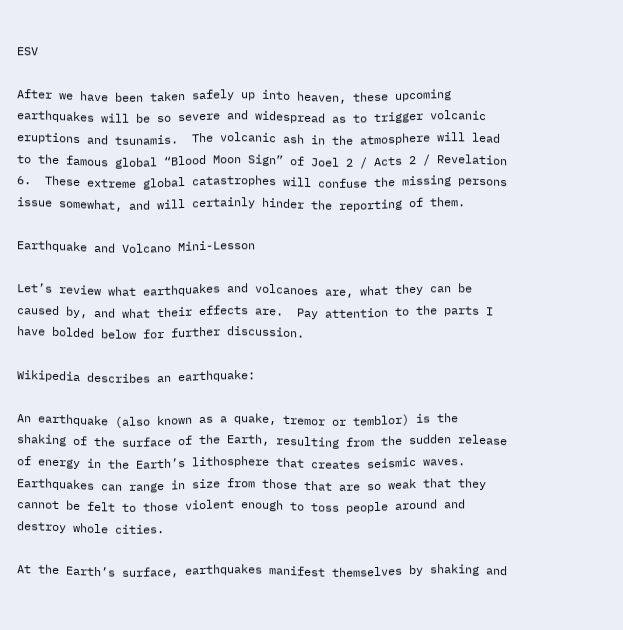ESV

After we have been taken safely up into heaven, these upcoming earthquakes will be so severe and widespread as to trigger volcanic eruptions and tsunamis.  The volcanic ash in the atmosphere will lead to the famous global “Blood Moon Sign” of Joel 2 / Acts 2 / Revelation 6.  These extreme global catastrophes will confuse the missing persons issue somewhat, and will certainly hinder the reporting of them.

Earthquake and Volcano Mini-Lesson

Let’s review what earthquakes and volcanoes are, what they can be caused by, and what their effects are.  Pay attention to the parts I have bolded below for further discussion.

Wikipedia describes an earthquake:

An earthquake (also known as a quake, tremor or temblor) is the shaking of the surface of the Earth, resulting from the sudden release of energy in the Earth’s lithosphere that creates seismic waves. Earthquakes can range in size from those that are so weak that they cannot be felt to those violent enough to toss people around and destroy whole cities.

At the Earth’s surface, earthquakes manifest themselves by shaking and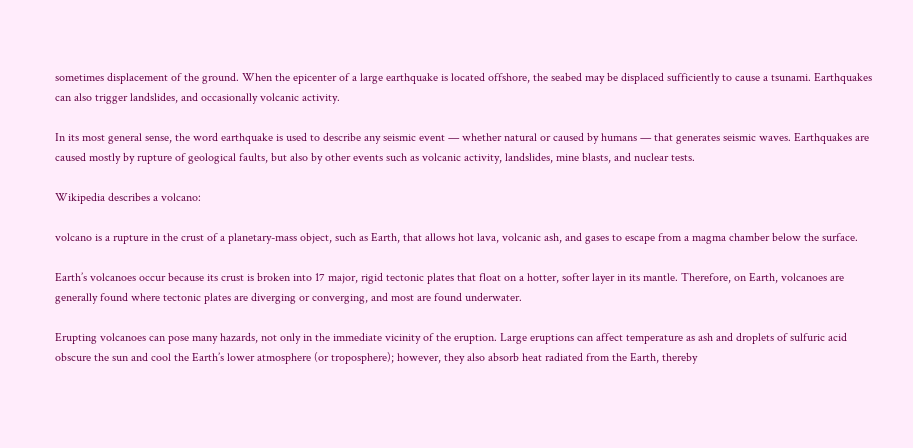sometimes displacement of the ground. When the epicenter of a large earthquake is located offshore, the seabed may be displaced sufficiently to cause a tsunami. Earthquakes can also trigger landslides, and occasionally volcanic activity.

In its most general sense, the word earthquake is used to describe any seismic event — whether natural or caused by humans — that generates seismic waves. Earthquakes are caused mostly by rupture of geological faults, but also by other events such as volcanic activity, landslides, mine blasts, and nuclear tests.

Wikipedia describes a volcano:

volcano is a rupture in the crust of a planetary-mass object, such as Earth, that allows hot lava, volcanic ash, and gases to escape from a magma chamber below the surface.

Earth’s volcanoes occur because its crust is broken into 17 major, rigid tectonic plates that float on a hotter, softer layer in its mantle. Therefore, on Earth, volcanoes are generally found where tectonic plates are diverging or converging, and most are found underwater.

Erupting volcanoes can pose many hazards, not only in the immediate vicinity of the eruption. Large eruptions can affect temperature as ash and droplets of sulfuric acid obscure the sun and cool the Earth’s lower atmosphere (or troposphere); however, they also absorb heat radiated from the Earth, thereby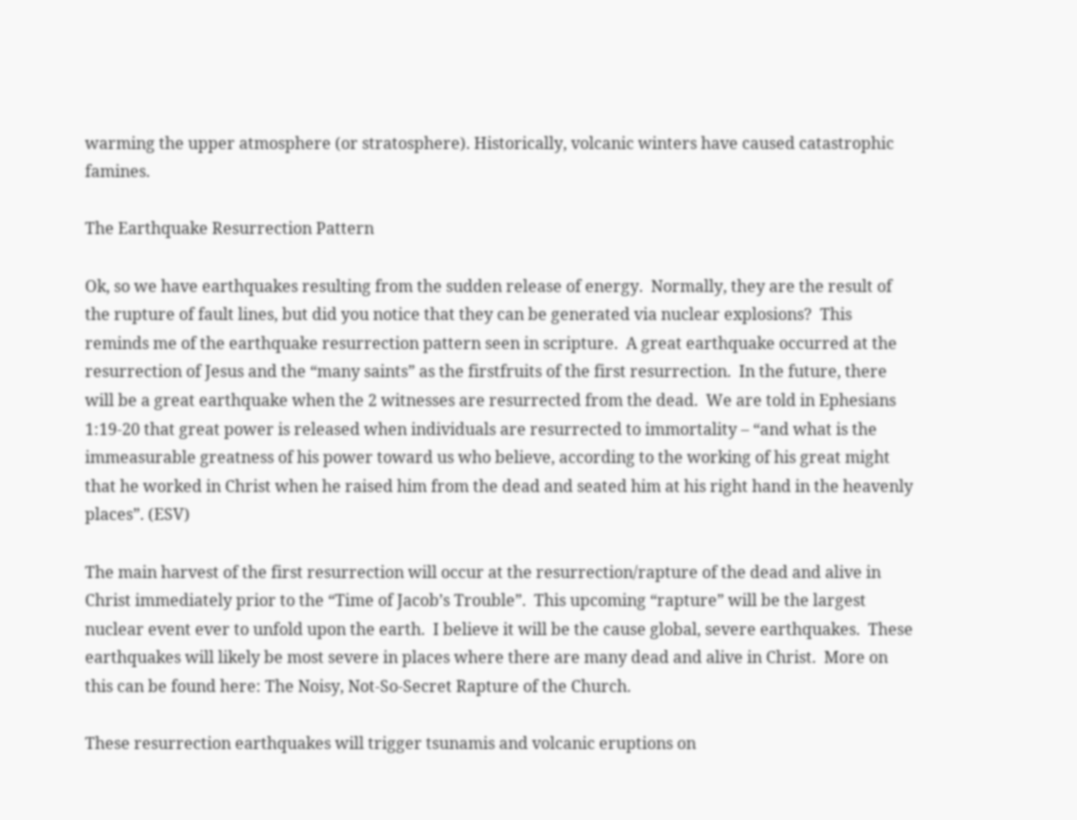warming the upper atmosphere (or stratosphere). Historically, volcanic winters have caused catastrophic famines.

The Earthquake Resurrection Pattern

Ok, so we have earthquakes resulting from the sudden release of energy.  Normally, they are the result of the rupture of fault lines, but did you notice that they can be generated via nuclear explosions?  This reminds me of the earthquake resurrection pattern seen in scripture.  A great earthquake occurred at the resurrection of Jesus and the “many saints” as the firstfruits of the first resurrection.  In the future, there will be a great earthquake when the 2 witnesses are resurrected from the dead.  We are told in Ephesians 1:19-20 that great power is released when individuals are resurrected to immortality – “and what is the immeasurable greatness of his power toward us who believe, according to the working of his great might that he worked in Christ when he raised him from the dead and seated him at his right hand in the heavenly places”. (ESV)

The main harvest of the first resurrection will occur at the resurrection/rapture of the dead and alive in Christ immediately prior to the “Time of Jacob’s Trouble”.  This upcoming “rapture” will be the largest nuclear event ever to unfold upon the earth.  I believe it will be the cause global, severe earthquakes.  These earthquakes will likely be most severe in places where there are many dead and alive in Christ.  More on this can be found here: The Noisy, Not-So-Secret Rapture of the Church.

These resurrection earthquakes will trigger tsunamis and volcanic eruptions on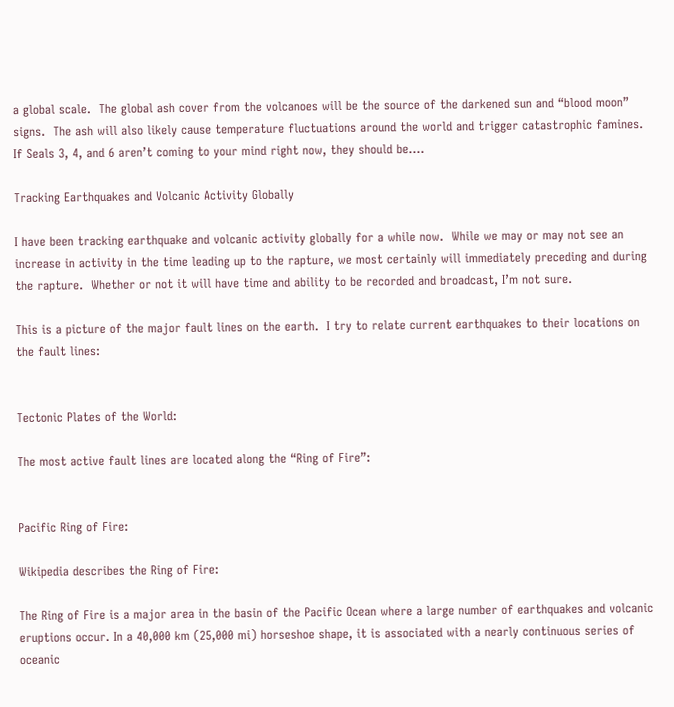a global scale.  The global ash cover from the volcanoes will be the source of the darkened sun and “blood moon” signs.  The ash will also likely cause temperature fluctuations around the world and trigger catastrophic famines.  If Seals 3, 4, and 6 aren’t coming to your mind right now, they should be….

Tracking Earthquakes and Volcanic Activity Globally

I have been tracking earthquake and volcanic activity globally for a while now.  While we may or may not see an increase in activity in the time leading up to the rapture, we most certainly will immediately preceding and during the rapture.  Whether or not it will have time and ability to be recorded and broadcast, I’m not sure.

This is a picture of the major fault lines on the earth.  I try to relate current earthquakes to their locations on the fault lines:


Tectonic Plates of the World:

The most active fault lines are located along the “Ring of Fire”:


Pacific Ring of Fire:

Wikipedia describes the Ring of Fire:

The Ring of Fire is a major area in the basin of the Pacific Ocean where a large number of earthquakes and volcanic eruptions occur. In a 40,000 km (25,000 mi) horseshoe shape, it is associated with a nearly continuous series of oceanic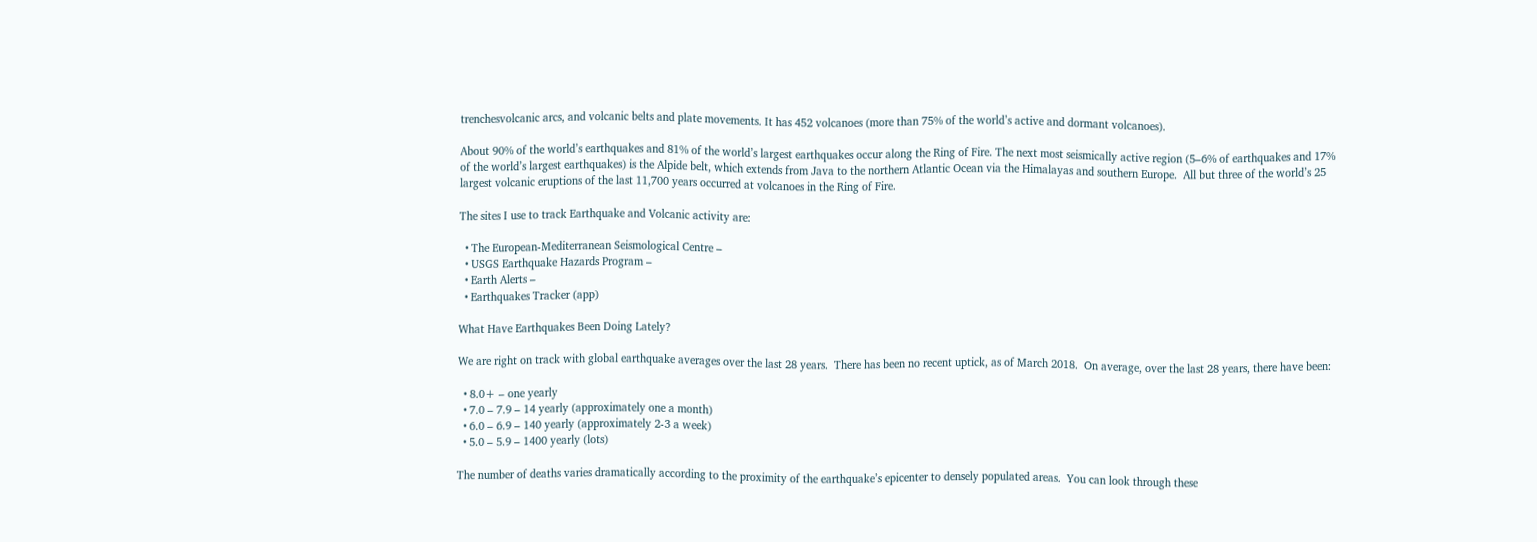trenchesvolcanic arcs, and volcanic belts and plate movements. It has 452 volcanoes (more than 75% of the world’s active and dormant volcanoes).

About 90% of the world’s earthquakes and 81% of the world’s largest earthquakes occur along the Ring of Fire. The next most seismically active region (5–6% of earthquakes and 17% of the world’s largest earthquakes) is the Alpide belt, which extends from Java to the northern Atlantic Ocean via the Himalayas and southern Europe.  All but three of the world’s 25 largest volcanic eruptions of the last 11,700 years occurred at volcanoes in the Ring of Fire.

The sites I use to track Earthquake and Volcanic activity are:

  • The European-Mediterranean Seismological Centre –
  • USGS Earthquake Hazards Program –
  • Earth Alerts –
  • Earthquakes Tracker (app)

What Have Earthquakes Been Doing Lately?

We are right on track with global earthquake averages over the last 28 years.  There has been no recent uptick, as of March 2018.  On average, over the last 28 years, there have been:

  • 8.0+ – one yearly
  • 7.0 – 7.9 – 14 yearly (approximately one a month)
  • 6.0 – 6.9 – 140 yearly (approximately 2-3 a week)
  • 5.0 – 5.9 – 1400 yearly (lots)

The number of deaths varies dramatically according to the proximity of the earthquake’s epicenter to densely populated areas.  You can look through these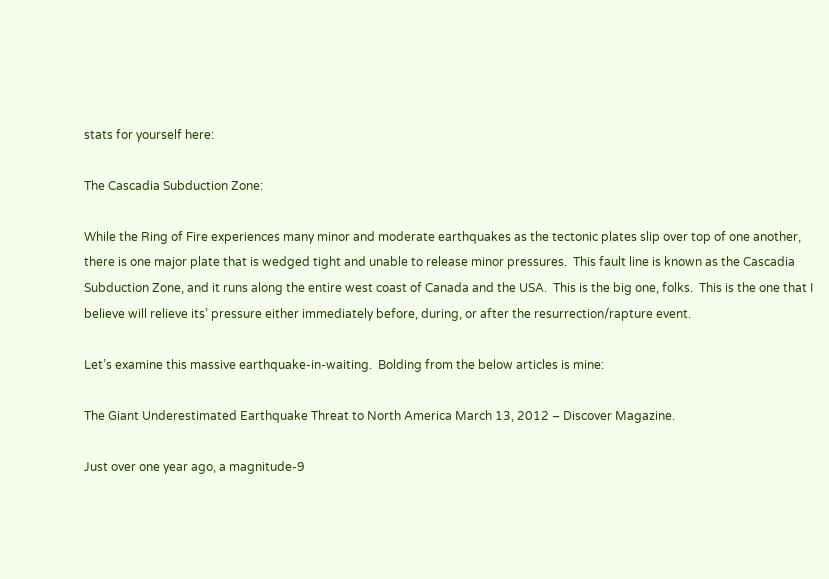stats for yourself here:

The Cascadia Subduction Zone:

While the Ring of Fire experiences many minor and moderate earthquakes as the tectonic plates slip over top of one another, there is one major plate that is wedged tight and unable to release minor pressures.  This fault line is known as the Cascadia Subduction Zone, and it runs along the entire west coast of Canada and the USA.  This is the big one, folks.  This is the one that I believe will relieve its’ pressure either immediately before, during, or after the resurrection/rapture event.

Let’s examine this massive earthquake-in-waiting.  Bolding from the below articles is mine:

The Giant Underestimated Earthquake Threat to North America March 13, 2012 – Discover Magazine.

Just over one year ago, a magnitude-9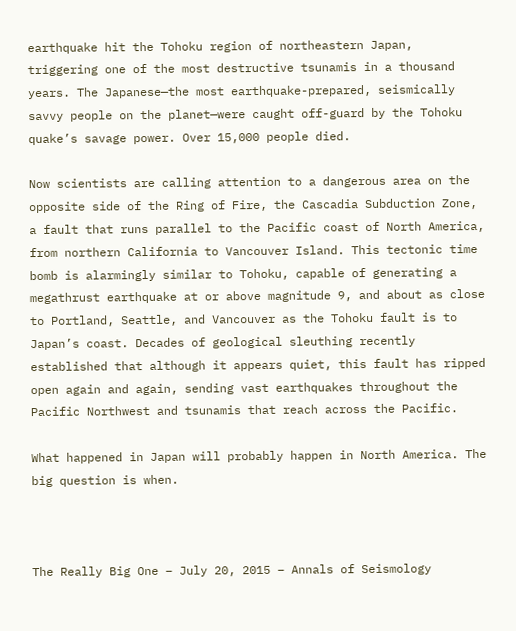earthquake hit the Tohoku region of northeastern Japan, triggering one of the most destructive tsunamis in a thousand years. The Japanese—the most earthquake-prepared, seismically savvy people on the planet—were caught off-guard by the Tohoku quake’s savage power. Over 15,000 people died.

Now scientists are calling attention to a dangerous area on the opposite side of the Ring of Fire, the Cascadia Subduction Zone, a fault that runs parallel to the Pacific coast of North America, from northern California to Vancouver Island. This tectonic time bomb is alarmingly similar to Tohoku, capable of generating a megathrust earthquake at or above magnitude 9, and about as close to Portland, Seattle, and Vancouver as the Tohoku fault is to Japan’s coast. Decades of geological sleuthing recently established that although it appears quiet, this fault has ripped open again and again, sending vast earthquakes throughout the Pacific Northwest and tsunamis that reach across the Pacific.

What happened in Japan will probably happen in North America. The big question is when.



The Really Big One – July 20, 2015 – Annals of Seismology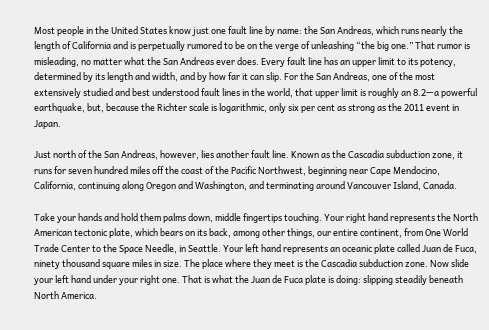Most people in the United States know just one fault line by name: the San Andreas, which runs nearly the length of California and is perpetually rumored to be on the verge of unleashing “the big one.” That rumor is misleading, no matter what the San Andreas ever does. Every fault line has an upper limit to its potency, determined by its length and width, and by how far it can slip. For the San Andreas, one of the most extensively studied and best understood fault lines in the world, that upper limit is roughly an 8.2—a powerful earthquake, but, because the Richter scale is logarithmic, only six per cent as strong as the 2011 event in Japan.

Just north of the San Andreas, however, lies another fault line. Known as the Cascadia subduction zone, it runs for seven hundred miles off the coast of the Pacific Northwest, beginning near Cape Mendocino, California, continuing along Oregon and Washington, and terminating around Vancouver Island, Canada.

Take your hands and hold them palms down, middle fingertips touching. Your right hand represents the North American tectonic plate, which bears on its back, among other things, our entire continent, from One World Trade Center to the Space Needle, in Seattle. Your left hand represents an oceanic plate called Juan de Fuca, ninety thousand square miles in size. The place where they meet is the Cascadia subduction zone. Now slide your left hand under your right one. That is what the Juan de Fuca plate is doing: slipping steadily beneath North America.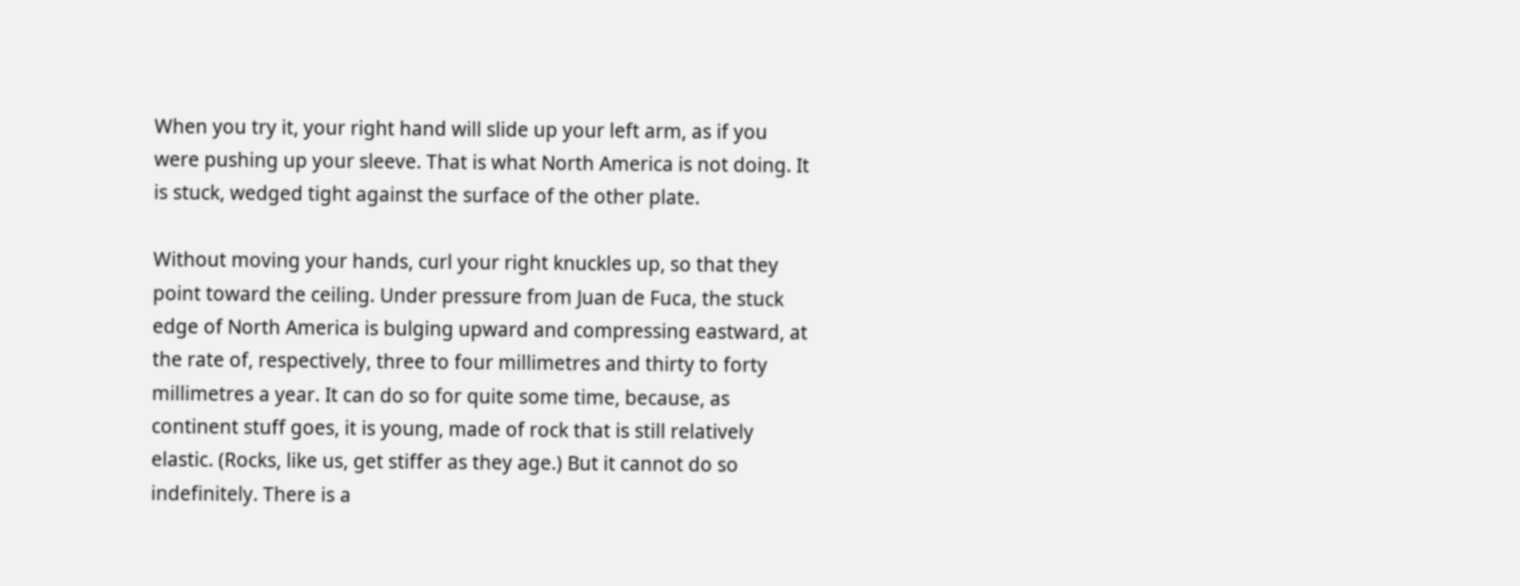When you try it, your right hand will slide up your left arm, as if you were pushing up your sleeve. That is what North America is not doing. It is stuck, wedged tight against the surface of the other plate.

Without moving your hands, curl your right knuckles up, so that they point toward the ceiling. Under pressure from Juan de Fuca, the stuck edge of North America is bulging upward and compressing eastward, at the rate of, respectively, three to four millimetres and thirty to forty millimetres a year. It can do so for quite some time, because, as continent stuff goes, it is young, made of rock that is still relatively elastic. (Rocks, like us, get stiffer as they age.) But it cannot do so indefinitely. There is a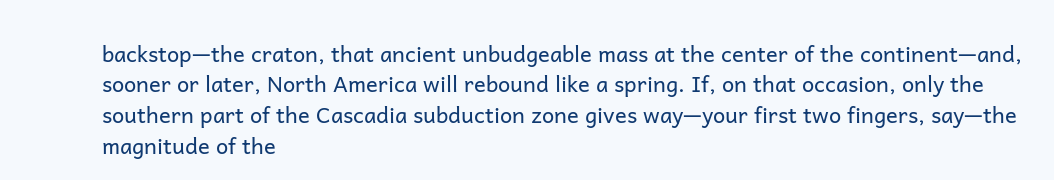backstop—the craton, that ancient unbudgeable mass at the center of the continent—and, sooner or later, North America will rebound like a spring. If, on that occasion, only the southern part of the Cascadia subduction zone gives way—your first two fingers, say—the magnitude of the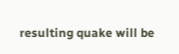resulting quake will be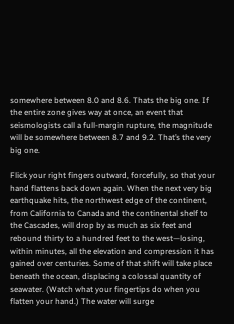somewhere between 8.0 and 8.6. Thats the big one. If the entire zone gives way at once, an event that seismologists call a full-margin rupture, the magnitude will be somewhere between 8.7 and 9.2. That’s the very big one.

Flick your right fingers outward, forcefully, so that your hand flattens back down again. When the next very big earthquake hits, the northwest edge of the continent, from California to Canada and the continental shelf to the Cascades, will drop by as much as six feet and rebound thirty to a hundred feet to the west—losing, within minutes, all the elevation and compression it has gained over centuries. Some of that shift will take place beneath the ocean, displacing a colossal quantity of seawater. (Watch what your fingertips do when you flatten your hand.) The water will surge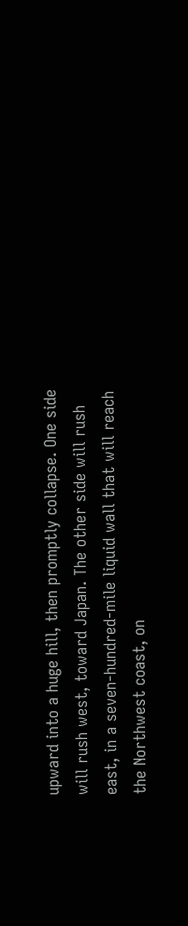upward into a huge hill, then promptly collapse. One side will rush west, toward Japan. The other side will rush east, in a seven-hundred-mile liquid wall that will reach the Northwest coast, on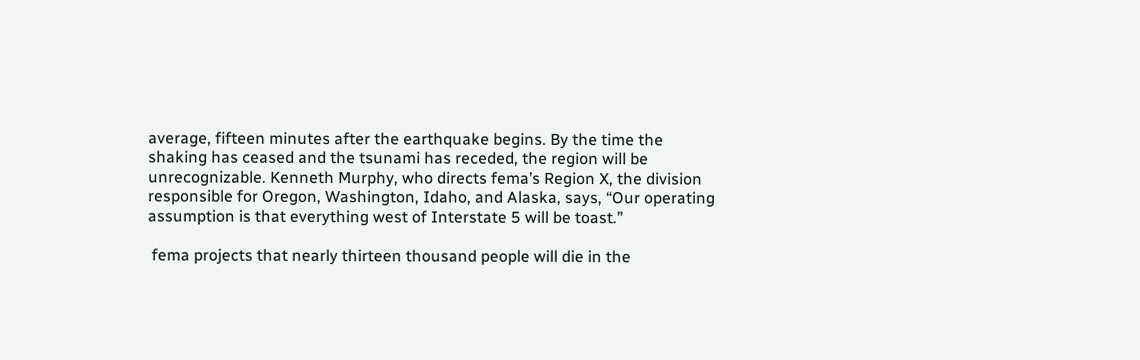average, fifteen minutes after the earthquake begins. By the time the shaking has ceased and the tsunami has receded, the region will be unrecognizable. Kenneth Murphy, who directs fema’s Region X, the division responsible for Oregon, Washington, Idaho, and Alaska, says, “Our operating assumption is that everything west of Interstate 5 will be toast.”

 fema projects that nearly thirteen thousand people will die in the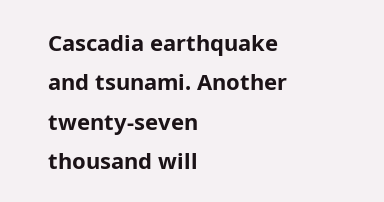Cascadia earthquake and tsunami. Another twenty-seven thousand will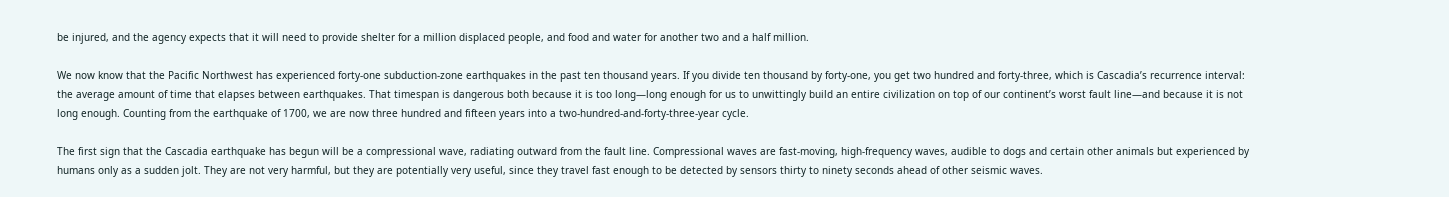be injured, and the agency expects that it will need to provide shelter for a million displaced people, and food and water for another two and a half million.

We now know that the Pacific Northwest has experienced forty-one subduction-zone earthquakes in the past ten thousand years. If you divide ten thousand by forty-one, you get two hundred and forty-three, which is Cascadia’s recurrence interval: the average amount of time that elapses between earthquakes. That timespan is dangerous both because it is too long—long enough for us to unwittingly build an entire civilization on top of our continent’s worst fault line—and because it is not long enough. Counting from the earthquake of 1700, we are now three hundred and fifteen years into a two-hundred-and-forty-three-year cycle.

The first sign that the Cascadia earthquake has begun will be a compressional wave, radiating outward from the fault line. Compressional waves are fast-moving, high-frequency waves, audible to dogs and certain other animals but experienced by humans only as a sudden jolt. They are not very harmful, but they are potentially very useful, since they travel fast enough to be detected by sensors thirty to ninety seconds ahead of other seismic waves.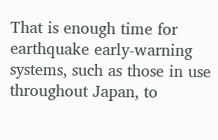That is enough time for earthquake early-warning systems, such as those in use throughout Japan, to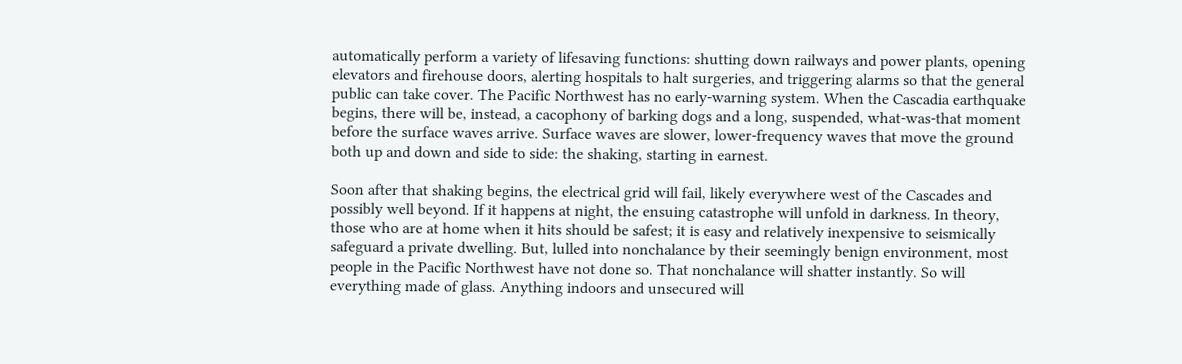automatically perform a variety of lifesaving functions: shutting down railways and power plants, opening elevators and firehouse doors, alerting hospitals to halt surgeries, and triggering alarms so that the general public can take cover. The Pacific Northwest has no early-warning system. When the Cascadia earthquake begins, there will be, instead, a cacophony of barking dogs and a long, suspended, what-was-that moment before the surface waves arrive. Surface waves are slower, lower-frequency waves that move the ground both up and down and side to side: the shaking, starting in earnest.

Soon after that shaking begins, the electrical grid will fail, likely everywhere west of the Cascades and possibly well beyond. If it happens at night, the ensuing catastrophe will unfold in darkness. In theory, those who are at home when it hits should be safest; it is easy and relatively inexpensive to seismically safeguard a private dwelling. But, lulled into nonchalance by their seemingly benign environment, most people in the Pacific Northwest have not done so. That nonchalance will shatter instantly. So will everything made of glass. Anything indoors and unsecured will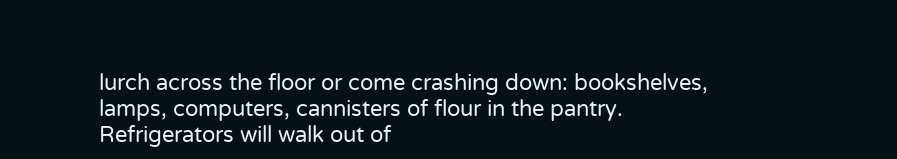lurch across the floor or come crashing down: bookshelves, lamps, computers, cannisters of flour in the pantry. Refrigerators will walk out of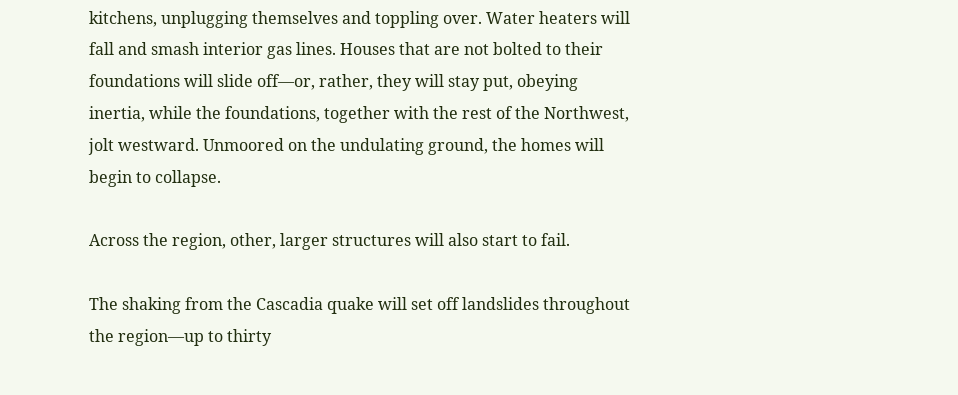kitchens, unplugging themselves and toppling over. Water heaters will fall and smash interior gas lines. Houses that are not bolted to their foundations will slide off—or, rather, they will stay put, obeying inertia, while the foundations, together with the rest of the Northwest, jolt westward. Unmoored on the undulating ground, the homes will begin to collapse.

Across the region, other, larger structures will also start to fail.

The shaking from the Cascadia quake will set off landslides throughout the region—up to thirty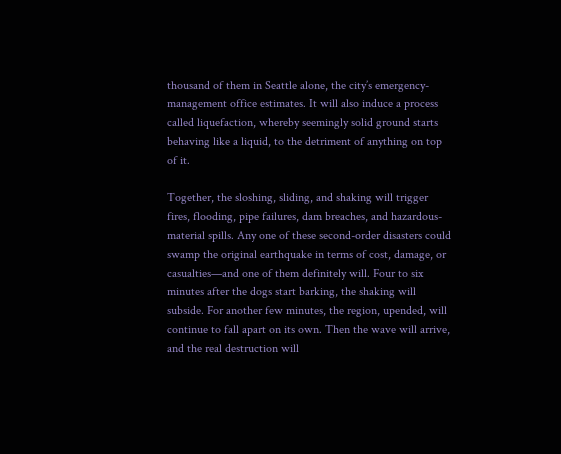thousand of them in Seattle alone, the city’s emergency-management office estimates. It will also induce a process called liquefaction, whereby seemingly solid ground starts behaving like a liquid, to the detriment of anything on top of it.

Together, the sloshing, sliding, and shaking will trigger fires, flooding, pipe failures, dam breaches, and hazardous-material spills. Any one of these second-order disasters could swamp the original earthquake in terms of cost, damage, or casualties—and one of them definitely will. Four to six minutes after the dogs start barking, the shaking will subside. For another few minutes, the region, upended, will continue to fall apart on its own. Then the wave will arrive, and the real destruction will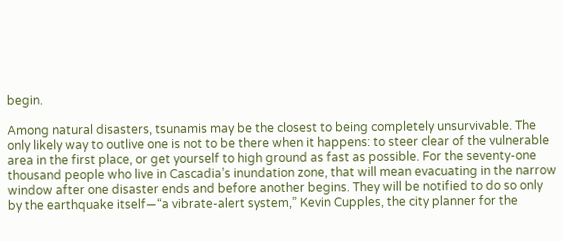begin.

Among natural disasters, tsunamis may be the closest to being completely unsurvivable. The only likely way to outlive one is not to be there when it happens: to steer clear of the vulnerable area in the first place, or get yourself to high ground as fast as possible. For the seventy-one thousand people who live in Cascadia’s inundation zone, that will mean evacuating in the narrow window after one disaster ends and before another begins. They will be notified to do so only by the earthquake itself—“a vibrate-alert system,” Kevin Cupples, the city planner for the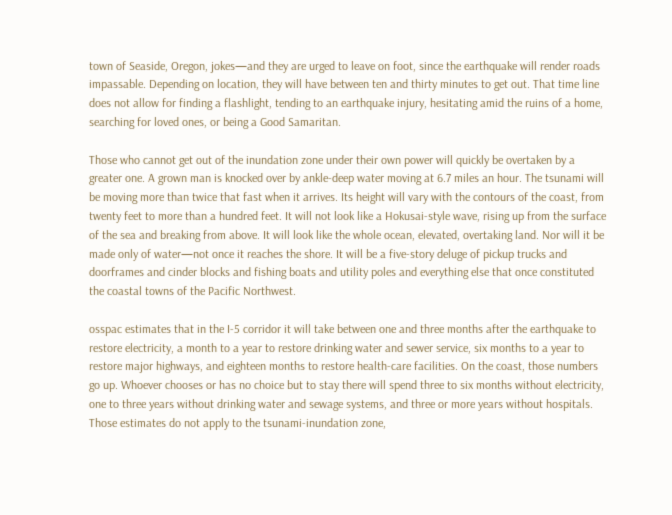town of Seaside, Oregon, jokes—and they are urged to leave on foot, since the earthquake will render roads impassable. Depending on location, they will have between ten and thirty minutes to get out. That time line does not allow for finding a flashlight, tending to an earthquake injury, hesitating amid the ruins of a home, searching for loved ones, or being a Good Samaritan.

Those who cannot get out of the inundation zone under their own power will quickly be overtaken by a greater one. A grown man is knocked over by ankle-deep water moving at 6.7 miles an hour. The tsunami will be moving more than twice that fast when it arrives. Its height will vary with the contours of the coast, from twenty feet to more than a hundred feet. It will not look like a Hokusai-style wave, rising up from the surface of the sea and breaking from above. It will look like the whole ocean, elevated, overtaking land. Nor will it be made only of water—not once it reaches the shore. It will be a five-story deluge of pickup trucks and doorframes and cinder blocks and fishing boats and utility poles and everything else that once constituted the coastal towns of the Pacific Northwest.

osspac estimates that in the I-5 corridor it will take between one and three months after the earthquake to restore electricity, a month to a year to restore drinking water and sewer service, six months to a year to restore major highways, and eighteen months to restore health-care facilities. On the coast, those numbers go up. Whoever chooses or has no choice but to stay there will spend three to six months without electricity, one to three years without drinking water and sewage systems, and three or more years without hospitals. Those estimates do not apply to the tsunami-inundation zone,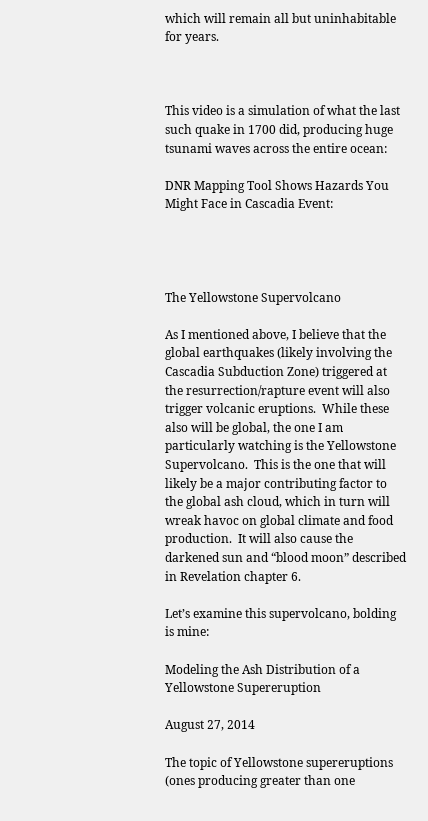which will remain all but uninhabitable for years.



This video is a simulation of what the last such quake in 1700 did, producing huge tsunami waves across the entire ocean:

DNR Mapping Tool Shows Hazards You Might Face in Cascadia Event:




The Yellowstone Supervolcano

As I mentioned above, I believe that the global earthquakes (likely involving the Cascadia Subduction Zone) triggered at the resurrection/rapture event will also trigger volcanic eruptions.  While these also will be global, the one I am particularly watching is the Yellowstone Supervolcano.  This is the one that will likely be a major contributing factor to the global ash cloud, which in turn will wreak havoc on global climate and food production.  It will also cause the darkened sun and “blood moon” described in Revelation chapter 6.

Let’s examine this supervolcano, bolding is mine:

Modeling the Ash Distribution of a Yellowstone Supereruption

August 27, 2014

The topic of Yellowstone supereruptions (ones producing greater than one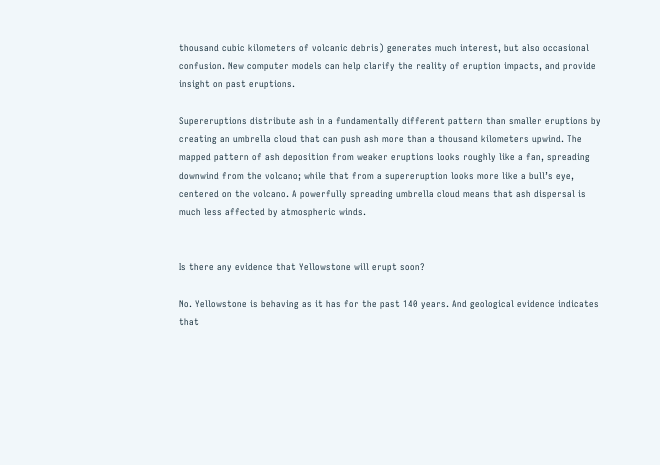thousand cubic kilometers of volcanic debris) generates much interest, but also occasional confusion. New computer models can help clarify the reality of eruption impacts, and provide insight on past eruptions.

Supereruptions distribute ash in a fundamentally different pattern than smaller eruptions by creating an umbrella cloud that can push ash more than a thousand kilometers upwind. The mapped pattern of ash deposition from weaker eruptions looks roughly like a fan, spreading downwind from the volcano; while that from a supereruption looks more like a bull’s eye, centered on the volcano. A powerfully spreading umbrella cloud means that ash dispersal is much less affected by atmospheric winds.


Is there any evidence that Yellowstone will erupt soon?

No. Yellowstone is behaving as it has for the past 140 years. And geological evidence indicates that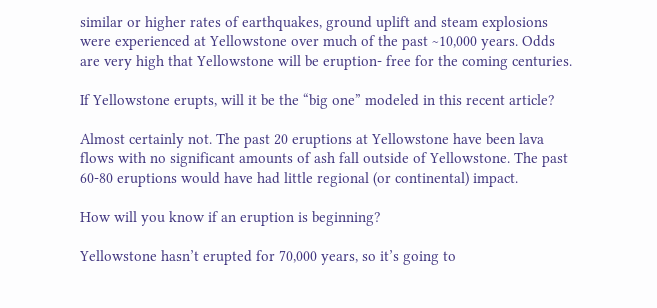similar or higher rates of earthquakes, ground uplift and steam explosions were experienced at Yellowstone over much of the past ~10,000 years. Odds are very high that Yellowstone will be eruption- free for the coming centuries.

If Yellowstone erupts, will it be the “big one” modeled in this recent article?

Almost certainly not. The past 20 eruptions at Yellowstone have been lava flows with no significant amounts of ash fall outside of Yellowstone. The past 60-80 eruptions would have had little regional (or continental) impact.

How will you know if an eruption is beginning?

Yellowstone hasn’t erupted for 70,000 years, so it’s going to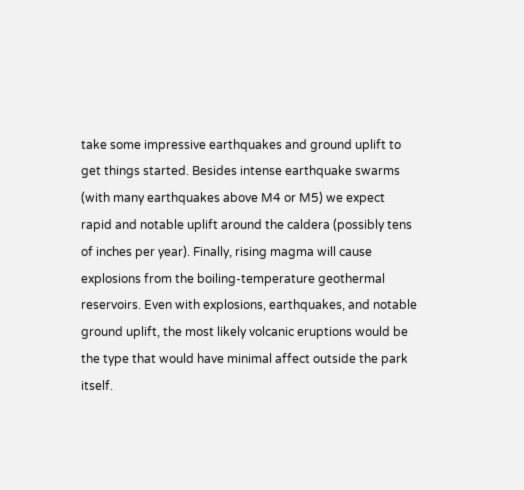take some impressive earthquakes and ground uplift to get things started. Besides intense earthquake swarms (with many earthquakes above M4 or M5) we expect rapid and notable uplift around the caldera (possibly tens of inches per year). Finally, rising magma will cause explosions from the boiling-temperature geothermal reservoirs. Even with explosions, earthquakes, and notable ground uplift, the most likely volcanic eruptions would be the type that would have minimal affect outside the park itself.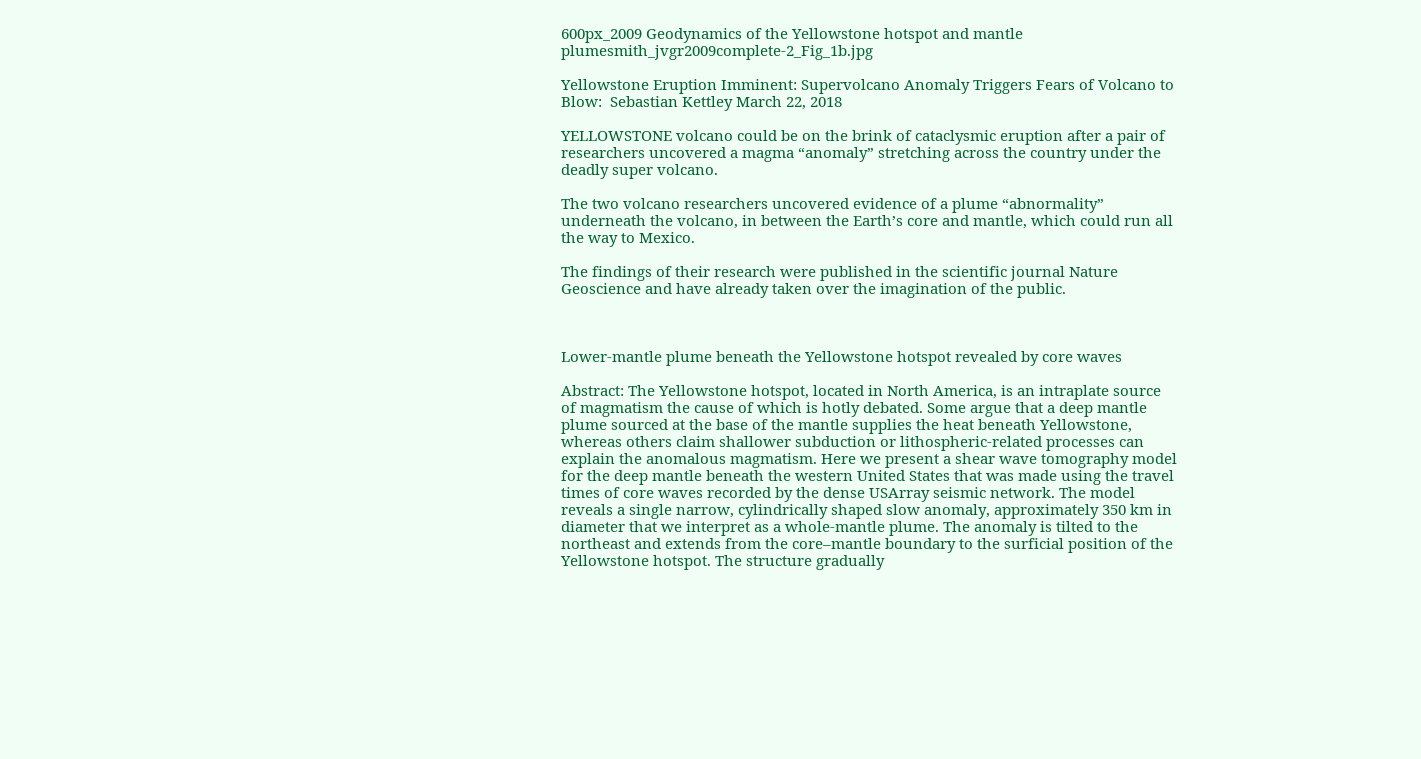600px_2009 Geodynamics of the Yellowstone hotspot and mantle plumesmith_jvgr2009complete-2_Fig_1b.jpg

Yellowstone Eruption Imminent: Supervolcano Anomaly Triggers Fears of Volcano to Blow:  Sebastian Kettley March 22, 2018

YELLOWSTONE volcano could be on the brink of cataclysmic eruption after a pair of researchers uncovered a magma “anomaly” stretching across the country under the deadly super volcano.

The two volcano researchers uncovered evidence of a plume “abnormality” underneath the volcano, in between the Earth’s core and mantle, which could run all the way to Mexico.

The findings of their research were published in the scientific journal Nature Geoscience and have already taken over the imagination of the public.



Lower-mantle plume beneath the Yellowstone hotspot revealed by core waves

Abstract: The Yellowstone hotspot, located in North America, is an intraplate source of magmatism the cause of which is hotly debated. Some argue that a deep mantle plume sourced at the base of the mantle supplies the heat beneath Yellowstone, whereas others claim shallower subduction or lithospheric-related processes can explain the anomalous magmatism. Here we present a shear wave tomography model for the deep mantle beneath the western United States that was made using the travel times of core waves recorded by the dense USArray seismic network. The model reveals a single narrow, cylindrically shaped slow anomaly, approximately 350 km in diameter that we interpret as a whole-mantle plume. The anomaly is tilted to the northeast and extends from the core–mantle boundary to the surficial position of the Yellowstone hotspot. The structure gradually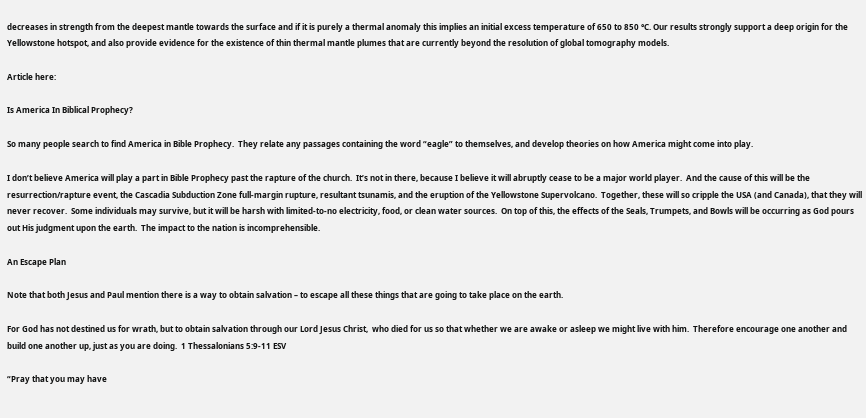decreases in strength from the deepest mantle towards the surface and if it is purely a thermal anomaly this implies an initial excess temperature of 650 to 850 °C. Our results strongly support a deep origin for the Yellowstone hotspot, and also provide evidence for the existence of thin thermal mantle plumes that are currently beyond the resolution of global tomography models.

Article here:

Is America In Biblical Prophecy?

So many people search to find America in Bible Prophecy.  They relate any passages containing the word “eagle” to themselves, and develop theories on how America might come into play.

I don’t believe America will play a part in Bible Prophecy past the rapture of the church.  It’s not in there, because I believe it will abruptly cease to be a major world player.  And the cause of this will be the resurrection/rapture event, the Cascadia Subduction Zone full-margin rupture, resultant tsunamis, and the eruption of the Yellowstone Supervolcano.  Together, these will so cripple the USA (and Canada), that they will never recover.  Some individuals may survive, but it will be harsh with limited-to-no electricity, food, or clean water sources.  On top of this, the effects of the Seals, Trumpets, and Bowls will be occurring as God pours out His judgment upon the earth.  The impact to the nation is incomprehensible.

An Escape Plan

Note that both Jesus and Paul mention there is a way to obtain salvation – to escape all these things that are going to take place on the earth.

For God has not destined us for wrath, but to obtain salvation through our Lord Jesus Christ,  who died for us so that whether we are awake or asleep we might live with him.  Therefore encourage one another and build one another up, just as you are doing.  1 Thessalonians 5:9-11 ESV

“Pray that you may have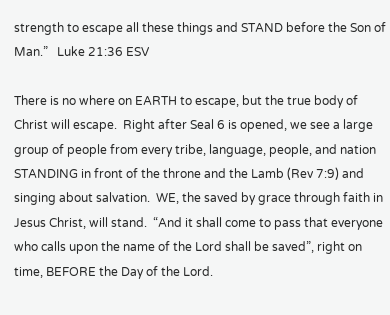strength to escape all these things and STAND before the Son of Man.”   Luke 21:36 ESV

There is no where on EARTH to escape, but the true body of Christ will escape.  Right after Seal 6 is opened, we see a large group of people from every tribe, language, people, and nation STANDING in front of the throne and the Lamb (Rev 7:9) and singing about salvation.  WE, the saved by grace through faith in Jesus Christ, will stand.  “And it shall come to pass that everyone who calls upon the name of the Lord shall be saved”, right on time, BEFORE the Day of the Lord.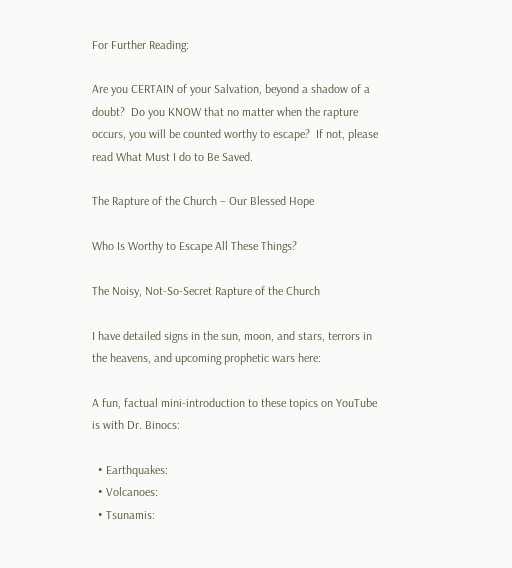For Further Reading:

Are you CERTAIN of your Salvation, beyond a shadow of a doubt?  Do you KNOW that no matter when the rapture occurs, you will be counted worthy to escape?  If not, please read What Must I do to Be Saved.

The Rapture of the Church – Our Blessed Hope

Who Is Worthy to Escape All These Things?

The Noisy, Not-So-Secret Rapture of the Church

I have detailed signs in the sun, moon, and stars, terrors in the heavens, and upcoming prophetic wars here:

A fun, factual mini-introduction to these topics on YouTube is with Dr. Binocs:

  • Earthquakes:
  • Volcanoes:
  • Tsunamis: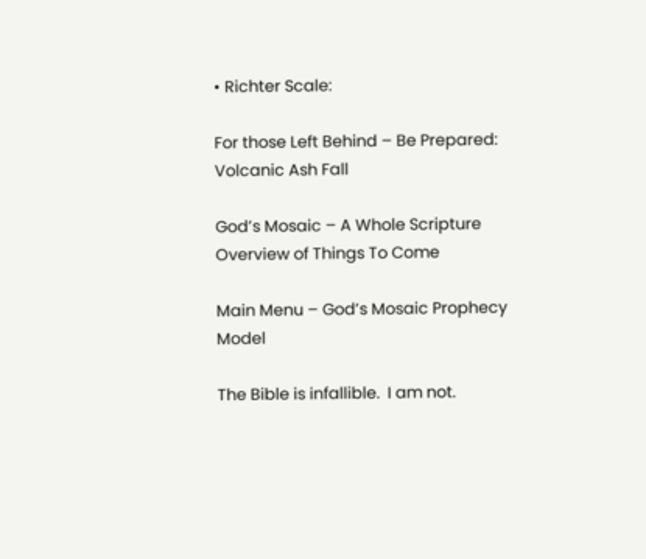• Richter Scale:

For those Left Behind – Be Prepared: Volcanic Ash Fall

God’s Mosaic – A Whole Scripture Overview of Things To Come

Main Menu – God’s Mosaic Prophecy Model

The Bible is infallible.  I am not.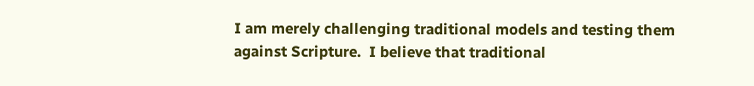I am merely challenging traditional models and testing them against Scripture.  I believe that traditional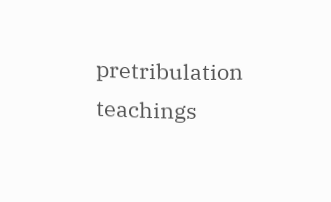pretribulation teachings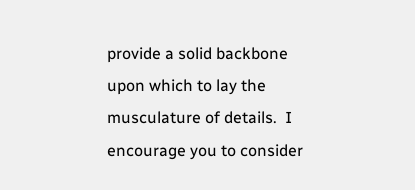provide a solid backbone upon which to lay the musculature of details.  I encourage you to consider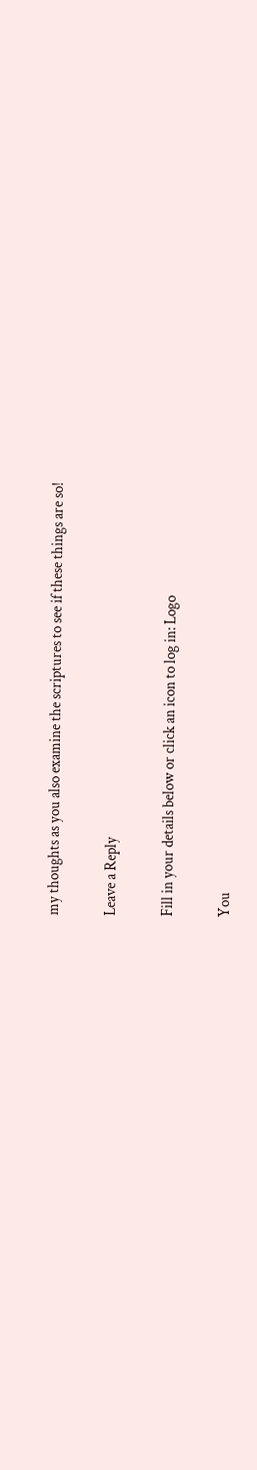my thoughts as you also examine the scriptures to see if these things are so!

Leave a Reply

Fill in your details below or click an icon to log in: Logo

You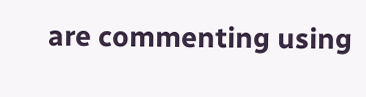are commenting using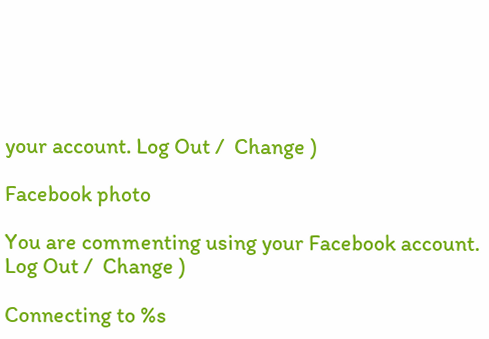your account. Log Out /  Change )

Facebook photo

You are commenting using your Facebook account. Log Out /  Change )

Connecting to %s